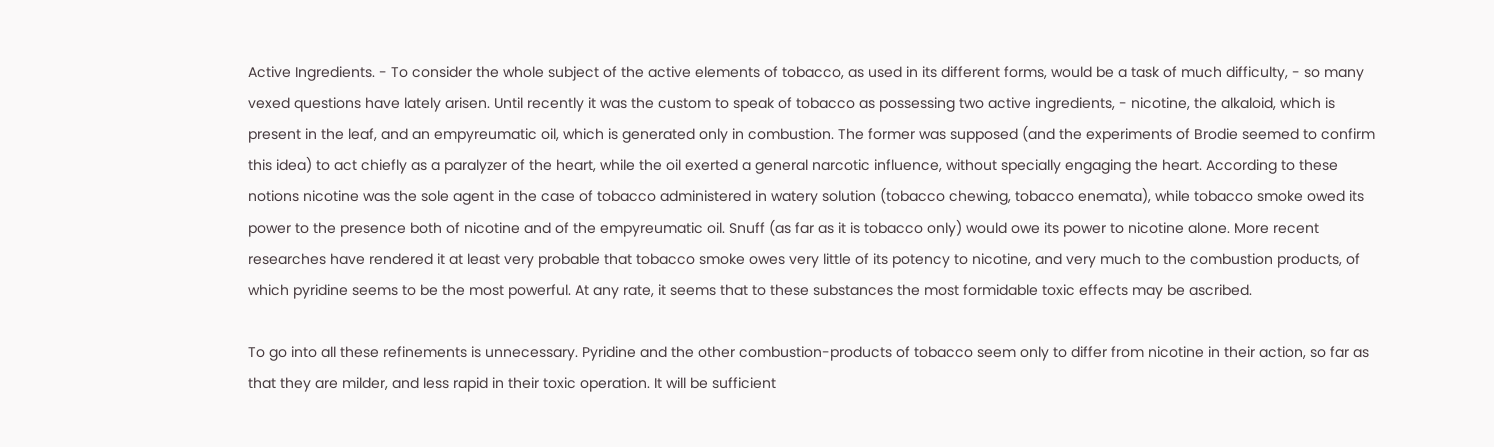Active Ingredients. - To consider the whole subject of the active elements of tobacco, as used in its different forms, would be a task of much difficulty, - so many vexed questions have lately arisen. Until recently it was the custom to speak of tobacco as possessing two active ingredients, - nicotine, the alkaloid, which is present in the leaf, and an empyreumatic oil, which is generated only in combustion. The former was supposed (and the experiments of Brodie seemed to confirm this idea) to act chiefly as a paralyzer of the heart, while the oil exerted a general narcotic influence, without specially engaging the heart. According to these notions nicotine was the sole agent in the case of tobacco administered in watery solution (tobacco chewing, tobacco enemata), while tobacco smoke owed its power to the presence both of nicotine and of the empyreumatic oil. Snuff (as far as it is tobacco only) would owe its power to nicotine alone. More recent researches have rendered it at least very probable that tobacco smoke owes very little of its potency to nicotine, and very much to the combustion products, of which pyridine seems to be the most powerful. At any rate, it seems that to these substances the most formidable toxic effects may be ascribed.

To go into all these refinements is unnecessary. Pyridine and the other combustion-products of tobacco seem only to differ from nicotine in their action, so far as that they are milder, and less rapid in their toxic operation. It will be sufficient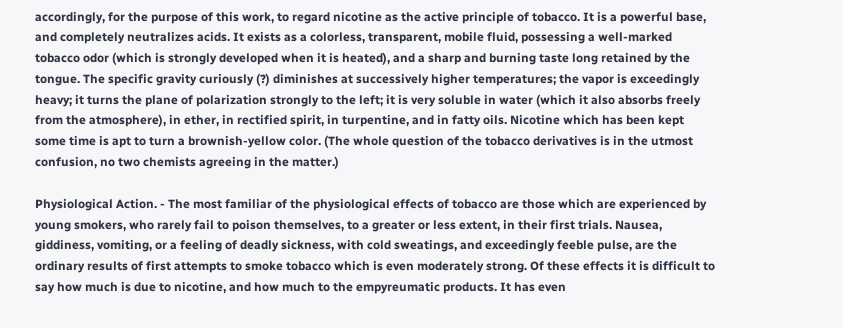accordingly, for the purpose of this work, to regard nicotine as the active principle of tobacco. It is a powerful base, and completely neutralizes acids. It exists as a colorless, transparent, mobile fluid, possessing a well-marked tobacco odor (which is strongly developed when it is heated), and a sharp and burning taste long retained by the tongue. The specific gravity curiously (?) diminishes at successively higher temperatures; the vapor is exceedingly heavy; it turns the plane of polarization strongly to the left; it is very soluble in water (which it also absorbs freely from the atmosphere), in ether, in rectified spirit, in turpentine, and in fatty oils. Nicotine which has been kept some time is apt to turn a brownish-yellow color. (The whole question of the tobacco derivatives is in the utmost confusion, no two chemists agreeing in the matter.)

Physiological Action. - The most familiar of the physiological effects of tobacco are those which are experienced by young smokers, who rarely fail to poison themselves, to a greater or less extent, in their first trials. Nausea, giddiness, vomiting, or a feeling of deadly sickness, with cold sweatings, and exceedingly feeble pulse, are the ordinary results of first attempts to smoke tobacco which is even moderately strong. Of these effects it is difficult to say how much is due to nicotine, and how much to the empyreumatic products. It has even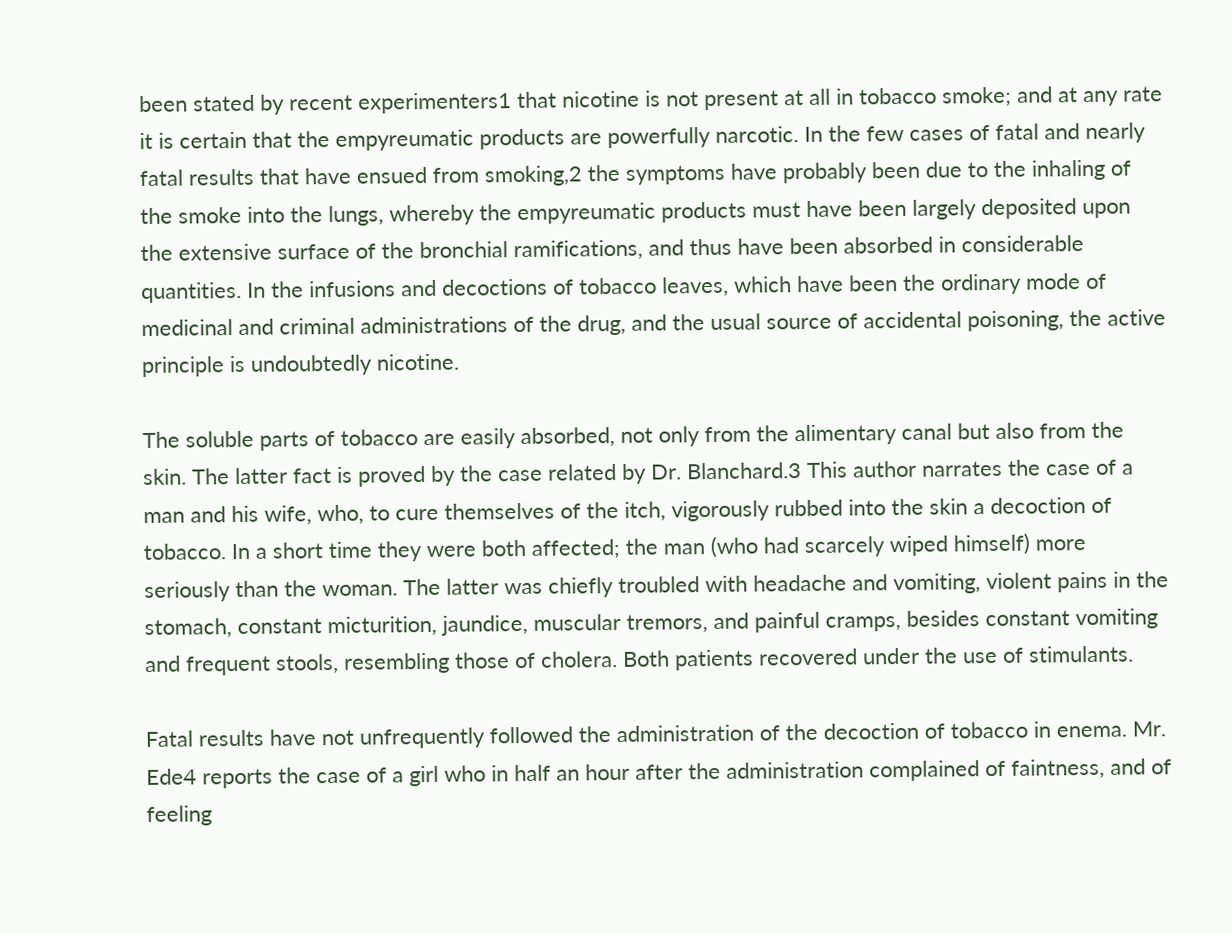been stated by recent experimenters1 that nicotine is not present at all in tobacco smoke; and at any rate it is certain that the empyreumatic products are powerfully narcotic. In the few cases of fatal and nearly fatal results that have ensued from smoking,2 the symptoms have probably been due to the inhaling of the smoke into the lungs, whereby the empyreumatic products must have been largely deposited upon the extensive surface of the bronchial ramifications, and thus have been absorbed in considerable quantities. In the infusions and decoctions of tobacco leaves, which have been the ordinary mode of medicinal and criminal administrations of the drug, and the usual source of accidental poisoning, the active principle is undoubtedly nicotine.

The soluble parts of tobacco are easily absorbed, not only from the alimentary canal but also from the skin. The latter fact is proved by the case related by Dr. Blanchard.3 This author narrates the case of a man and his wife, who, to cure themselves of the itch, vigorously rubbed into the skin a decoction of tobacco. In a short time they were both affected; the man (who had scarcely wiped himself) more seriously than the woman. The latter was chiefly troubled with headache and vomiting, violent pains in the stomach, constant micturition, jaundice, muscular tremors, and painful cramps, besides constant vomiting and frequent stools, resembling those of cholera. Both patients recovered under the use of stimulants.

Fatal results have not unfrequently followed the administration of the decoction of tobacco in enema. Mr. Ede4 reports the case of a girl who in half an hour after the administration complained of faintness, and of feeling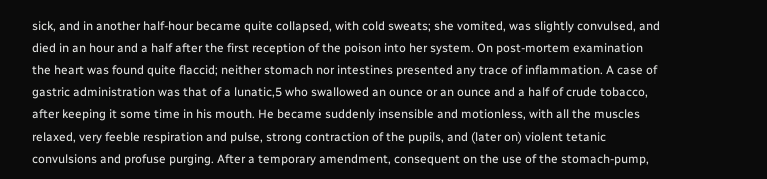sick, and in another half-hour became quite collapsed, with cold sweats; she vomited, was slightly convulsed, and died in an hour and a half after the first reception of the poison into her system. On post-mortem examination the heart was found quite flaccid; neither stomach nor intestines presented any trace of inflammation. A case of gastric administration was that of a lunatic,5 who swallowed an ounce or an ounce and a half of crude tobacco, after keeping it some time in his mouth. He became suddenly insensible and motionless, with all the muscles relaxed, very feeble respiration and pulse, strong contraction of the pupils, and (later on) violent tetanic convulsions and profuse purging. After a temporary amendment, consequent on the use of the stomach-pump,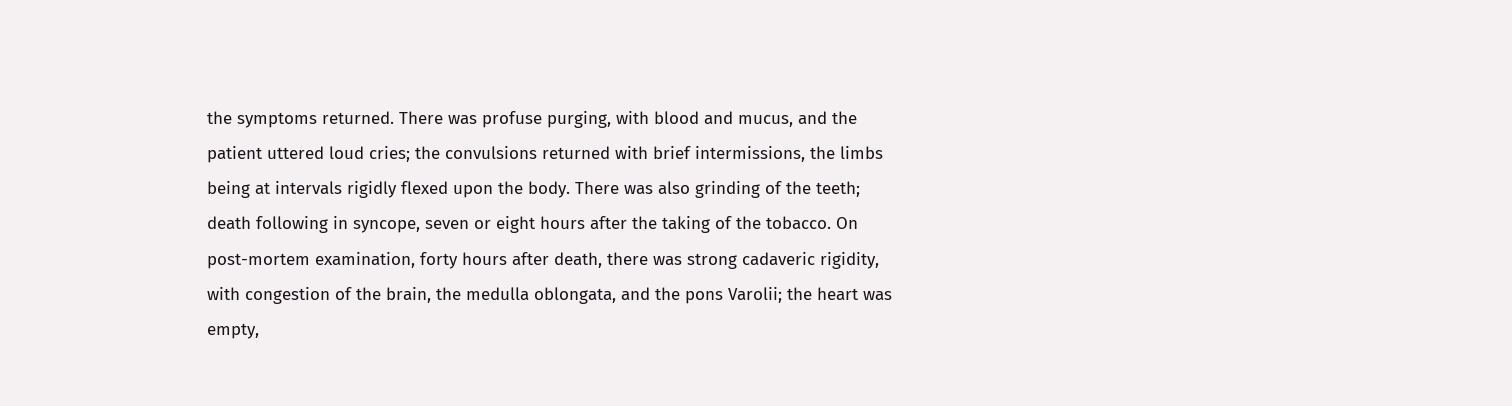the symptoms returned. There was profuse purging, with blood and mucus, and the patient uttered loud cries; the convulsions returned with brief intermissions, the limbs being at intervals rigidly flexed upon the body. There was also grinding of the teeth; death following in syncope, seven or eight hours after the taking of the tobacco. On post-mortem examination, forty hours after death, there was strong cadaveric rigidity, with congestion of the brain, the medulla oblongata, and the pons Varolii; the heart was empty,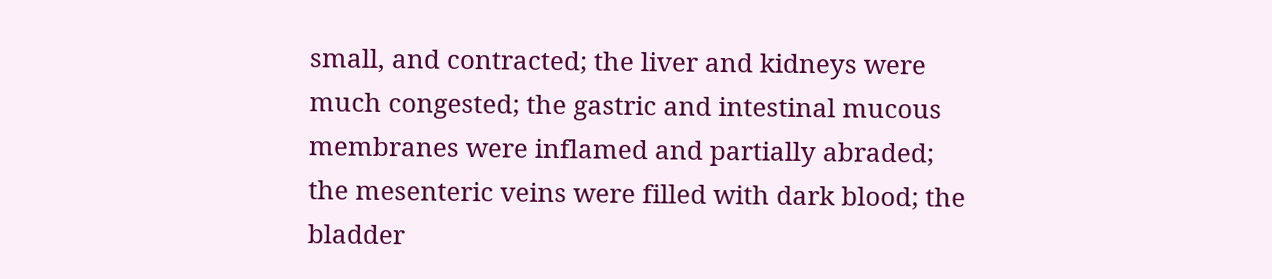small, and contracted; the liver and kidneys were much congested; the gastric and intestinal mucous membranes were inflamed and partially abraded; the mesenteric veins were filled with dark blood; the bladder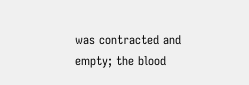was contracted and empty; the blood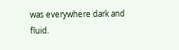was everywhere dark and fluid.